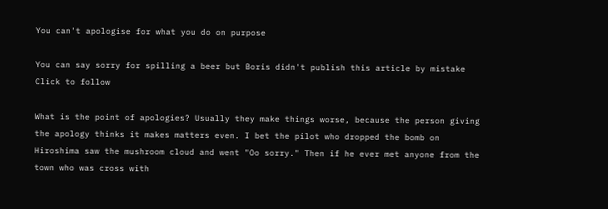You can't apologise for what you do on purpose

You can say sorry for spilling a beer but Boris didn't publish this article by mistake
Click to follow

What is the point of apologies? Usually they make things worse, because the person giving the apology thinks it makes matters even. I bet the pilot who dropped the bomb on Hiroshima saw the mushroom cloud and went "Oo sorry." Then if he ever met anyone from the town who was cross with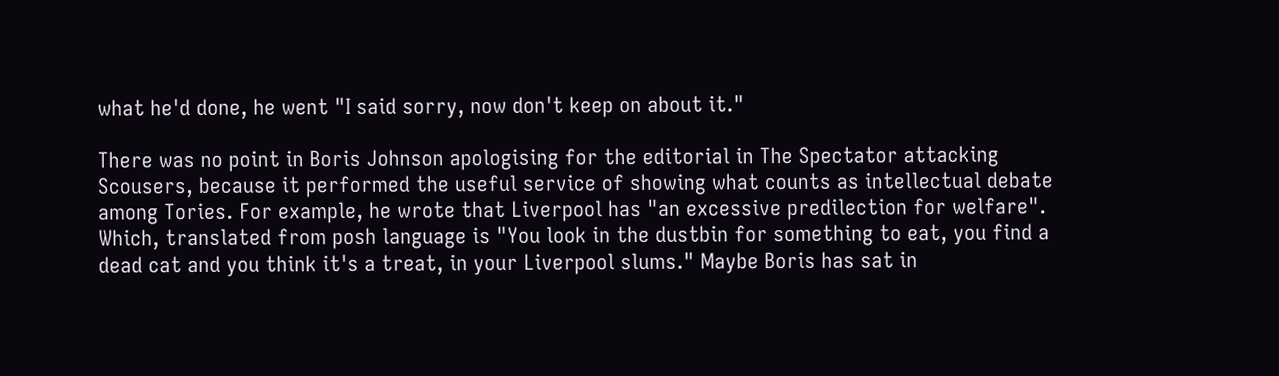what he'd done, he went "I said sorry, now don't keep on about it."

There was no point in Boris Johnson apologising for the editorial in The Spectator attacking Scousers, because it performed the useful service of showing what counts as intellectual debate among Tories. For example, he wrote that Liverpool has "an excessive predilection for welfare". Which, translated from posh language is "You look in the dustbin for something to eat, you find a dead cat and you think it's a treat, in your Liverpool slums." Maybe Boris has sat in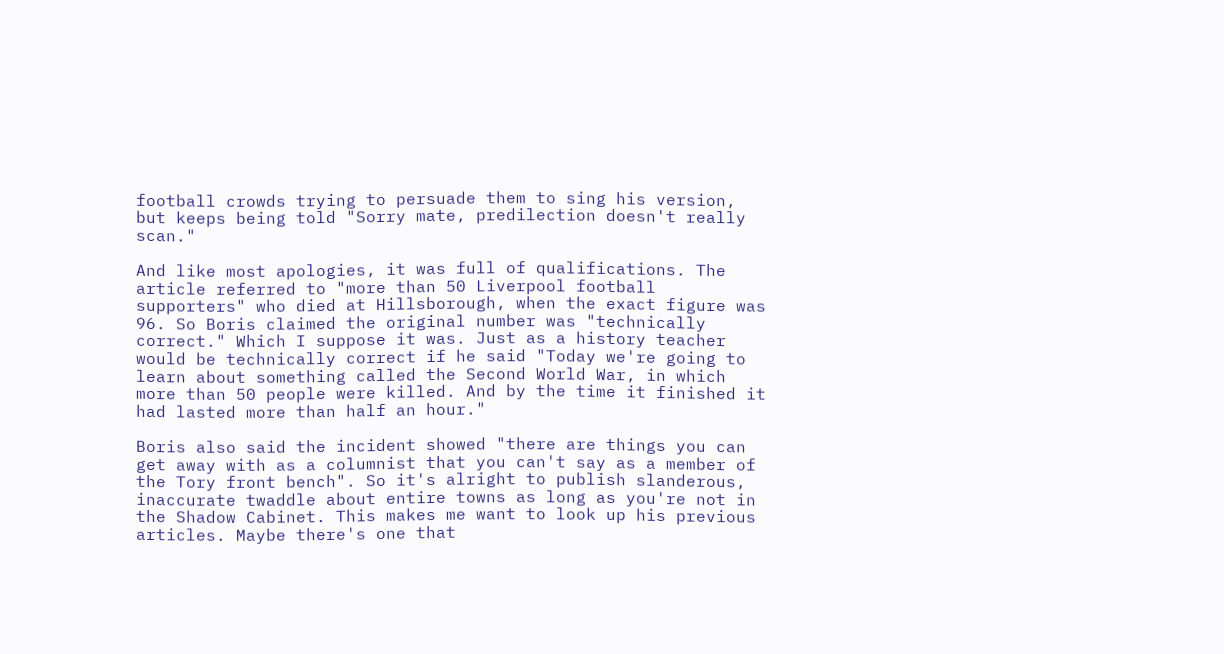football crowds trying to persuade them to sing his version, but keeps being told "Sorry mate, predilection doesn't really scan."

And like most apologies, it was full of qualifications. The article referred to "more than 50 Liverpool football supporters" who died at Hillsborough, when the exact figure was 96. So Boris claimed the original number was "technically correct." Which I suppose it was. Just as a history teacher would be technically correct if he said "Today we're going to learn about something called the Second World War, in which more than 50 people were killed. And by the time it finished it had lasted more than half an hour."

Boris also said the incident showed "there are things you can get away with as a columnist that you can't say as a member of the Tory front bench". So it's alright to publish slanderous, inaccurate twaddle about entire towns as long as you're not in the Shadow Cabinet. This makes me want to look up his previous articles. Maybe there's one that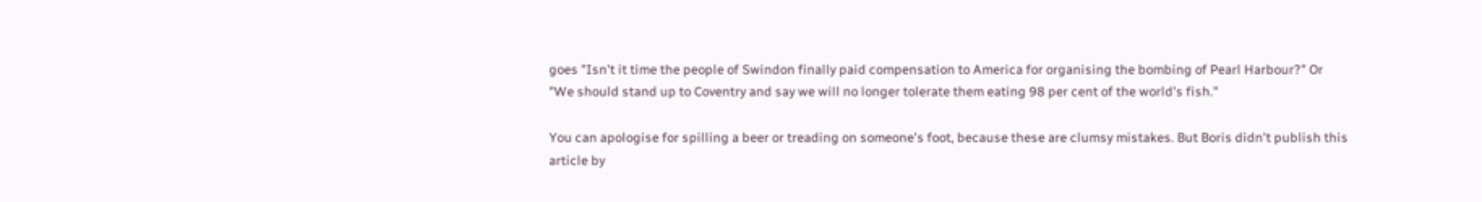goes "Isn't it time the people of Swindon finally paid compensation to America for organising the bombing of Pearl Harbour?" Or "We should stand up to Coventry and say we will no longer tolerate them eating 98 per cent of the world's fish."

You can apologise for spilling a beer or treading on someone's foot, because these are clumsy mistakes. But Boris didn't publish this article by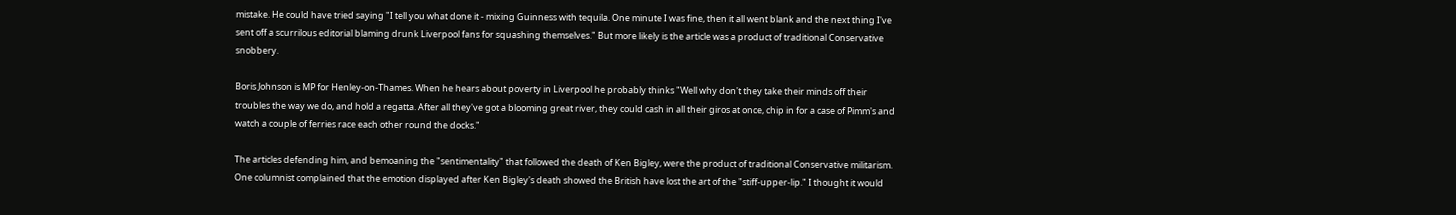mistake. He could have tried saying "I tell you what done it - mixing Guinness with tequila. One minute I was fine, then it all went blank and the next thing I've sent off a scurrilous editorial blaming drunk Liverpool fans for squashing themselves." But more likely is the article was a product of traditional Conservative snobbery.

Boris Johnson is MP for Henley-on-Thames. When he hears about poverty in Liverpool he probably thinks "Well why don't they take their minds off their troubles the way we do, and hold a regatta. After all they've got a blooming great river, they could cash in all their giros at once, chip in for a case of Pimm's and watch a couple of ferries race each other round the docks."

The articles defending him, and bemoaning the "sentimentality" that followed the death of Ken Bigley, were the product of traditional Conservative militarism. One columnist complained that the emotion displayed after Ken Bigley's death showed the British have lost the art of the "stiff-upper-lip." I thought it would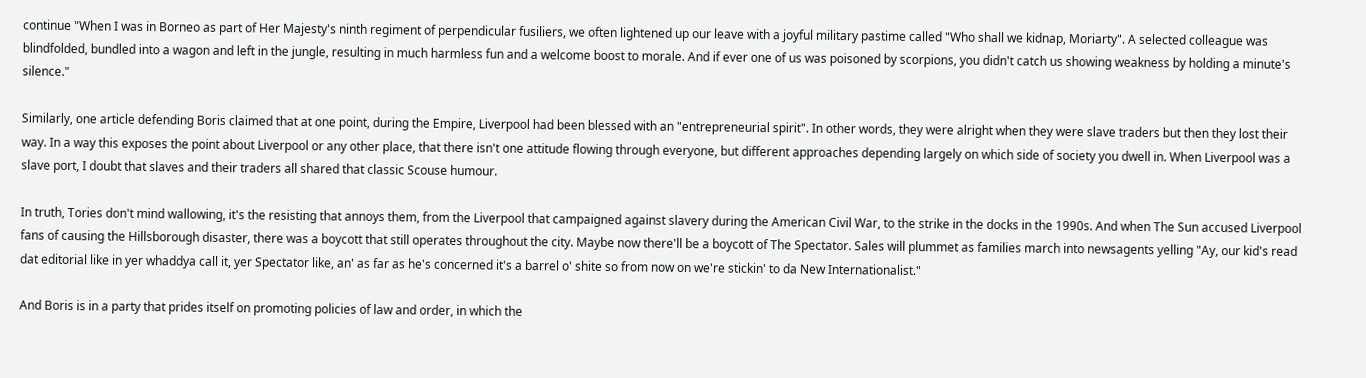continue "When I was in Borneo as part of Her Majesty's ninth regiment of perpendicular fusiliers, we often lightened up our leave with a joyful military pastime called "Who shall we kidnap, Moriarty". A selected colleague was blindfolded, bundled into a wagon and left in the jungle, resulting in much harmless fun and a welcome boost to morale. And if ever one of us was poisoned by scorpions, you didn't catch us showing weakness by holding a minute's silence."

Similarly, one article defending Boris claimed that at one point, during the Empire, Liverpool had been blessed with an "entrepreneurial spirit". In other words, they were alright when they were slave traders but then they lost their way. In a way this exposes the point about Liverpool or any other place, that there isn't one attitude flowing through everyone, but different approaches depending largely on which side of society you dwell in. When Liverpool was a slave port, I doubt that slaves and their traders all shared that classic Scouse humour.

In truth, Tories don't mind wallowing, it's the resisting that annoys them, from the Liverpool that campaigned against slavery during the American Civil War, to the strike in the docks in the 1990s. And when The Sun accused Liverpool fans of causing the Hillsborough disaster, there was a boycott that still operates throughout the city. Maybe now there'll be a boycott of The Spectator. Sales will plummet as families march into newsagents yelling "Ay, our kid's read dat editorial like in yer whaddya call it, yer Spectator like, an' as far as he's concerned it's a barrel o' shite so from now on we're stickin' to da New Internationalist."

And Boris is in a party that prides itself on promoting policies of law and order, in which the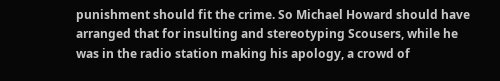punishment should fit the crime. So Michael Howard should have arranged that for insulting and stereotyping Scousers, while he was in the radio station making his apology, a crowd of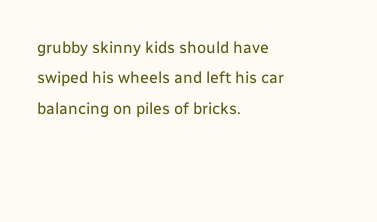grubby skinny kids should have swiped his wheels and left his car balancing on piles of bricks.